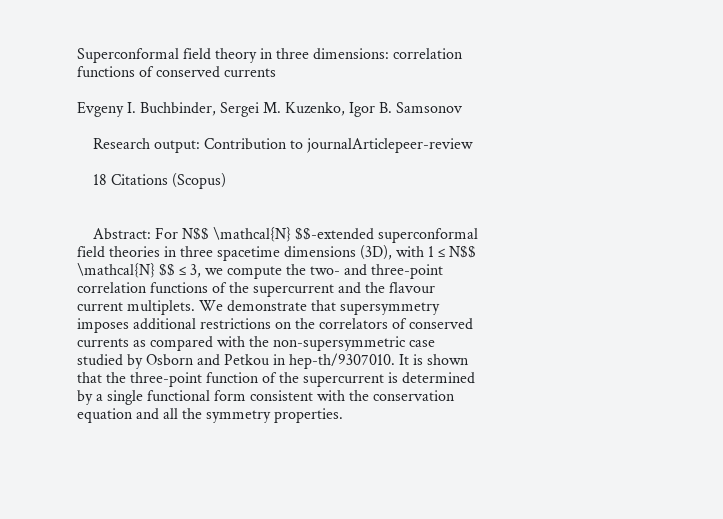Superconformal field theory in three dimensions: correlation functions of conserved currents

Evgeny I. Buchbinder, Sergei M. Kuzenko, Igor B. Samsonov

    Research output: Contribution to journalArticlepeer-review

    18 Citations (Scopus)


    Abstract: For N$$ \mathcal{N} $$-extended superconformal field theories in three spacetime dimensions (3D), with 1 ≤ N$$ \mathcal{N} $$ ≤ 3, we compute the two- and three-point correlation functions of the supercurrent and the flavour current multiplets. We demonstrate that supersymmetry imposes additional restrictions on the correlators of conserved currents as compared with the non-supersymmetric case studied by Osborn and Petkou in hep-th/9307010. It is shown that the three-point function of the supercurrent is determined by a single functional form consistent with the conservation equation and all the symmetry properties.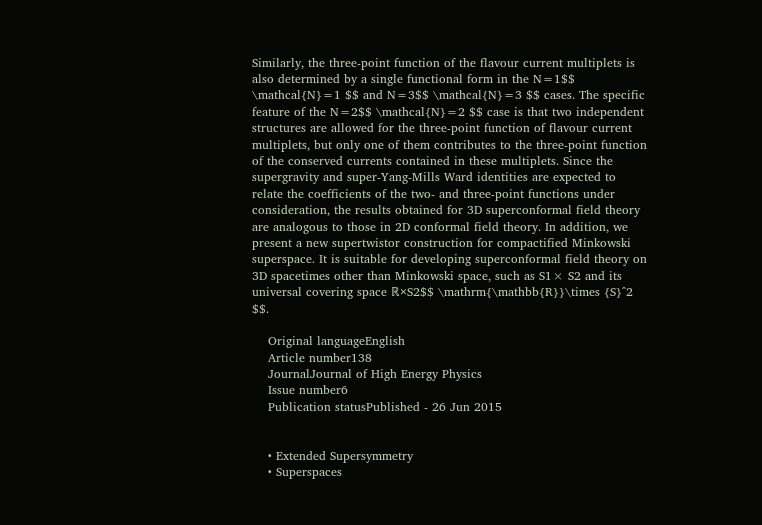Similarly, the three-point function of the flavour current multiplets is also determined by a single functional form in the N=1$$ \mathcal{N}=1 $$ and N=3$$ \mathcal{N}=3 $$ cases. The specific feature of the N=2$$ \mathcal{N}=2 $$ case is that two independent structures are allowed for the three-point function of flavour current multiplets, but only one of them contributes to the three-point function of the conserved currents contained in these multiplets. Since the supergravity and super-Yang-Mills Ward identities are expected to relate the coefficients of the two- and three-point functions under consideration, the results obtained for 3D superconformal field theory are analogous to those in 2D conformal field theory. In addition, we present a new supertwistor construction for compactified Minkowski superspace. It is suitable for developing superconformal field theory on 3D spacetimes other than Minkowski space, such as S1× S2 and its universal covering space ℝ×S2$$ \mathrm{\mathbb{R}}\times {S}^2 $$.

    Original languageEnglish
    Article number138
    JournalJournal of High Energy Physics
    Issue number6
    Publication statusPublished - 26 Jun 2015


    • Extended Supersymmetry
    • Superspaces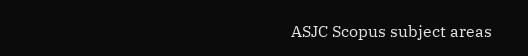ASJC Scopus subject areas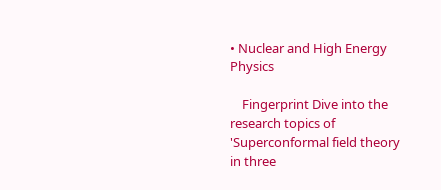• Nuclear and High Energy Physics

    Fingerprint Dive into the research topics of 'Superconformal field theory in three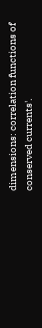dimensions: correlation functions of conserved currents'.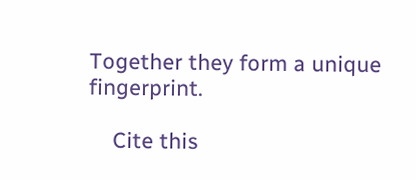Together they form a unique fingerprint.

    Cite this